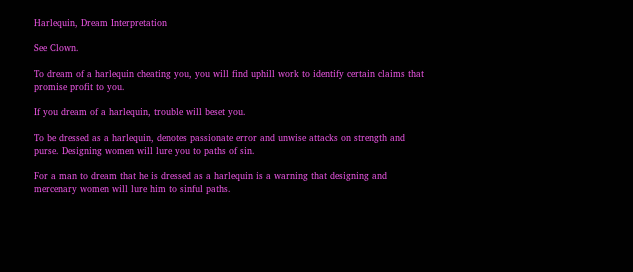Harlequin, Dream Interpretation

See Clown.

To dream of a harlequin cheating you, you will find uphill work to identify certain claims that promise profit to you.

If you dream of a harlequin, trouble will beset you.

To be dressed as a harlequin, denotes passionate error and unwise attacks on strength and purse. Designing women will lure you to paths of sin.

For a man to dream that he is dressed as a harlequin is a warning that designing and mercenary women will lure him to sinful paths.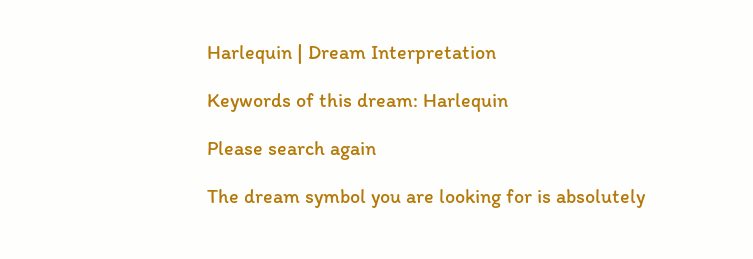Harlequin | Dream Interpretation

Keywords of this dream: Harlequin

Please search again

The dream symbol you are looking for is absolutely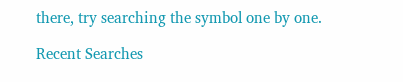there, try searching the symbol one by one.

Recent Searches